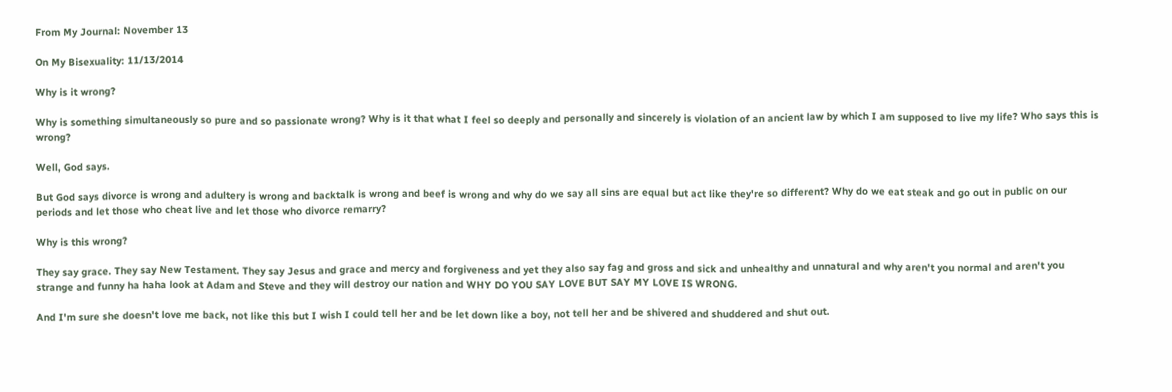From My Journal: November 13

On My Bisexuality: 11/13/2014

Why is it wrong?

Why is something simultaneously so pure and so passionate wrong? Why is it that what I feel so deeply and personally and sincerely is violation of an ancient law by which I am supposed to live my life? Who says this is wrong?

Well, God says.

But God says divorce is wrong and adultery is wrong and backtalk is wrong and beef is wrong and why do we say all sins are equal but act like they're so different? Why do we eat steak and go out in public on our periods and let those who cheat live and let those who divorce remarry?

Why is this wrong?

They say grace. They say New Testament. They say Jesus and grace and mercy and forgiveness and yet they also say fag and gross and sick and unhealthy and unnatural and why aren't you normal and aren't you strange and funny ha haha look at Adam and Steve and they will destroy our nation and WHY DO YOU SAY LOVE BUT SAY MY LOVE IS WRONG.

And I'm sure she doesn't love me back, not like this but I wish I could tell her and be let down like a boy, not tell her and be shivered and shuddered and shut out.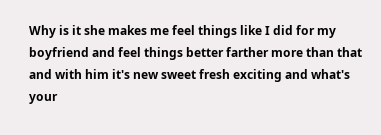Why is it she makes me feel things like I did for my boyfriend and feel things better farther more than that and with him it's new sweet fresh exciting and what's your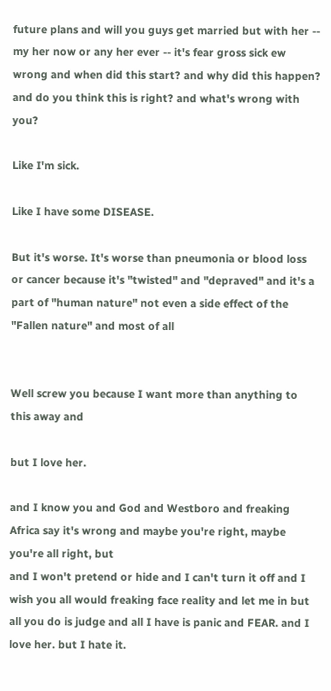future plans and will you guys get married but with her -- my her now or any her ever -- it's fear gross sick ew wrong and when did this start? and why did this happen? and do you think this is right? and what's wrong with you?

Like I'm sick.

Like I have some DISEASE.

But it's worse. It's worse than pneumonia or blood loss or cancer because it's "twisted" and "depraved" and it's a part of "human nature" not even a side effect of the "Fallen nature" and most of all


Well screw you because I want more than anything to
this away and

but I love her.

and I know you and God and Westboro and freaking Africa say it's wrong and maybe you're right, maybe you're all right, but
and I won't pretend or hide and I can't turn it off and I wish you all would freaking face reality and let me in but all you do is judge and all I have is panic and FEAR. and I love her. but I hate it.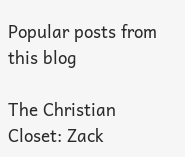Popular posts from this blog

The Christian Closet: Zack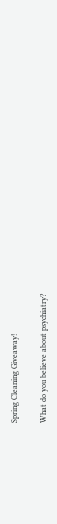Spring Cleaning Giveaway!

What do you believe about psychiatry?